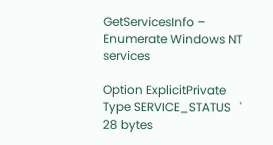GetServicesInfo – Enumerate Windows NT services

Option ExplicitPrivate Type SERVICE_STATUS   ' 28 bytes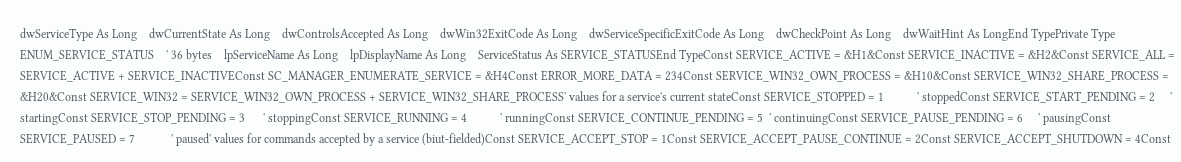dwServiceType As Long    dwCurrentState As Long    dwControlsAccepted As Long    dwWin32ExitCode As Long    dwServiceSpecificExitCode As Long    dwCheckPoint As Long    dwWaitHint As LongEnd TypePrivate Type ENUM_SERVICE_STATUS    ' 36 bytes    lpServiceName As Long    lpDisplayName As Long    ServiceStatus As SERVICE_STATUSEnd TypeConst SERVICE_ACTIVE = &H1&Const SERVICE_INACTIVE = &H2&Const SERVICE_ALL = SERVICE_ACTIVE + SERVICE_INACTIVEConst SC_MANAGER_ENUMERATE_SERVICE = &H4Const ERROR_MORE_DATA = 234Const SERVICE_WIN32_OWN_PROCESS = &H10&Const SERVICE_WIN32_SHARE_PROCESS = &H20&Const SERVICE_WIN32 = SERVICE_WIN32_OWN_PROCESS + SERVICE_WIN32_SHARE_PROCESS' values for a service's current stateConst SERVICE_STOPPED = 1           ' stoppedConst SERVICE_START_PENDING = 2     ' startingConst SERVICE_STOP_PENDING = 3      ' stoppingConst SERVICE_RUNNING = 4           ' runningConst SERVICE_CONTINUE_PENDING = 5  ' continuingConst SERVICE_PAUSE_PENDING = 6     ' pausingConst SERVICE_PAUSED = 7            ' paused' values for commands accepted by a service (biut-fielded)Const SERVICE_ACCEPT_STOP = 1Const SERVICE_ACCEPT_PAUSE_CONTINUE = 2Const SERVICE_ACCEPT_SHUTDOWN = 4Const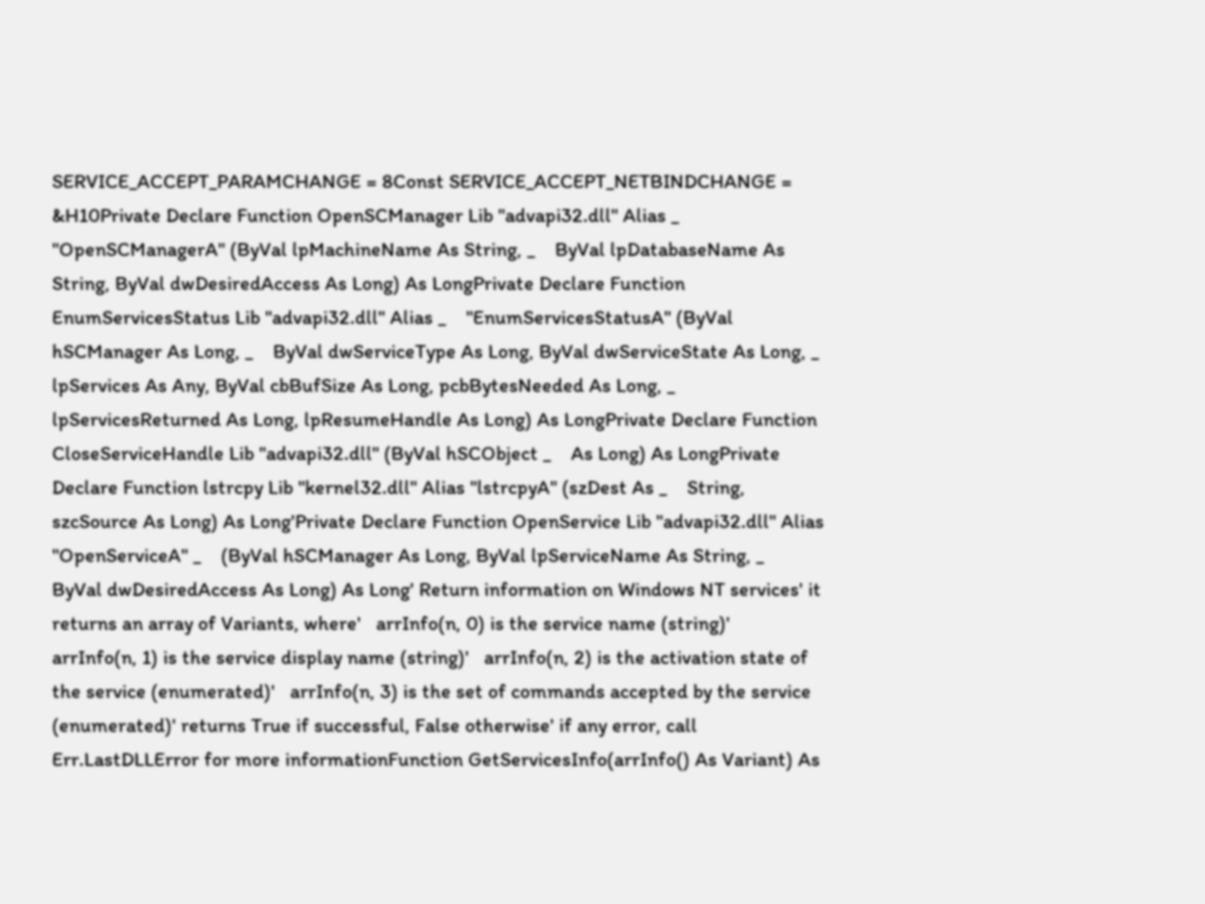SERVICE_ACCEPT_PARAMCHANGE = 8Const SERVICE_ACCEPT_NETBINDCHANGE = &H10Private Declare Function OpenSCManager Lib "advapi32.dll" Alias _    "OpenSCManagerA" (ByVal lpMachineName As String, _    ByVal lpDatabaseName As String, ByVal dwDesiredAccess As Long) As LongPrivate Declare Function EnumServicesStatus Lib "advapi32.dll" Alias _    "EnumServicesStatusA" (ByVal hSCManager As Long, _    ByVal dwServiceType As Long, ByVal dwServiceState As Long, _    lpServices As Any, ByVal cbBufSize As Long, pcbBytesNeeded As Long, _    lpServicesReturned As Long, lpResumeHandle As Long) As LongPrivate Declare Function CloseServiceHandle Lib "advapi32.dll" (ByVal hSCObject _    As Long) As LongPrivate Declare Function lstrcpy Lib "kernel32.dll" Alias "lstrcpyA" (szDest As _    String, szcSource As Long) As Long'Private Declare Function OpenService Lib "advapi32.dll" Alias "OpenServiceA" _    (ByVal hSCManager As Long, ByVal lpServiceName As String, _    ByVal dwDesiredAccess As Long) As Long' Return information on Windows NT services' it returns an array of Variants, where'   arrInfo(n, 0) is the service name (string)'   arrInfo(n, 1) is the service display name (string)'   arrInfo(n, 2) is the activation state of the service (enumerated)'   arrInfo(n, 3) is the set of commands accepted by the service (enumerated)' returns True if successful, False otherwise' if any error, call Err.LastDLLError for more informationFunction GetServicesInfo(arrInfo() As Variant) As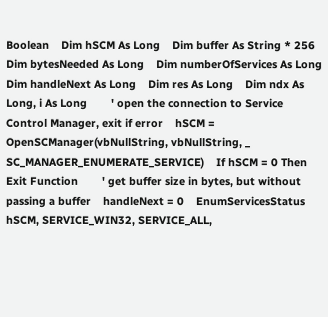Boolean    Dim hSCM As Long    Dim buffer As String * 256    Dim bytesNeeded As Long    Dim numberOfServices As Long    Dim handleNext As Long    Dim res As Long    Dim ndx As Long, i As Long        ' open the connection to Service Control Manager, exit if error    hSCM = OpenSCManager(vbNullString, vbNullString, _        SC_MANAGER_ENUMERATE_SERVICE)    If hSCM = 0 Then Exit Function        ' get buffer size in bytes, but without passing a buffer    handleNext = 0    EnumServicesStatus hSCM, SERVICE_WIN32, SERVICE_ALL,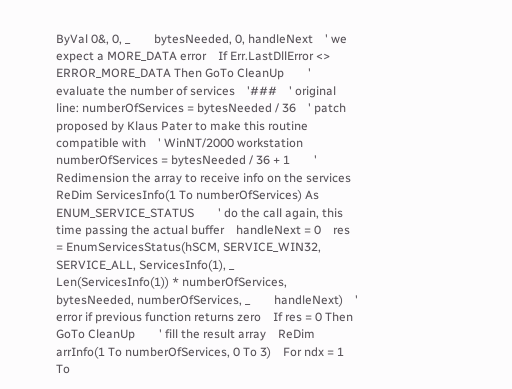ByVal 0&, 0, _        bytesNeeded, 0, handleNext    ' we expect a MORE_DATA error    If Err.LastDllError <> ERROR_MORE_DATA Then GoTo CleanUp        ' evaluate the number of services    '###    ' original line: numberOfServices = bytesNeeded / 36    ' patch proposed by Klaus Pater to make this routine compatible with    ' WinNT/2000 workstation    numberOfServices = bytesNeeded / 36 + 1        ' Redimension the array to receive info on the services    ReDim ServicesInfo(1 To numberOfServices) As ENUM_SERVICE_STATUS        ' do the call again, this time passing the actual buffer    handleNext = 0    res = EnumServicesStatus(hSCM, SERVICE_WIN32, SERVICE_ALL, ServicesInfo(1), _        Len(ServicesInfo(1)) * numberOfServices, bytesNeeded, numberOfServices, _        handleNext)    ' error if previous function returns zero    If res = 0 Then GoTo CleanUp        ' fill the result array    ReDim arrInfo(1 To numberOfServices, 0 To 3)    For ndx = 1 To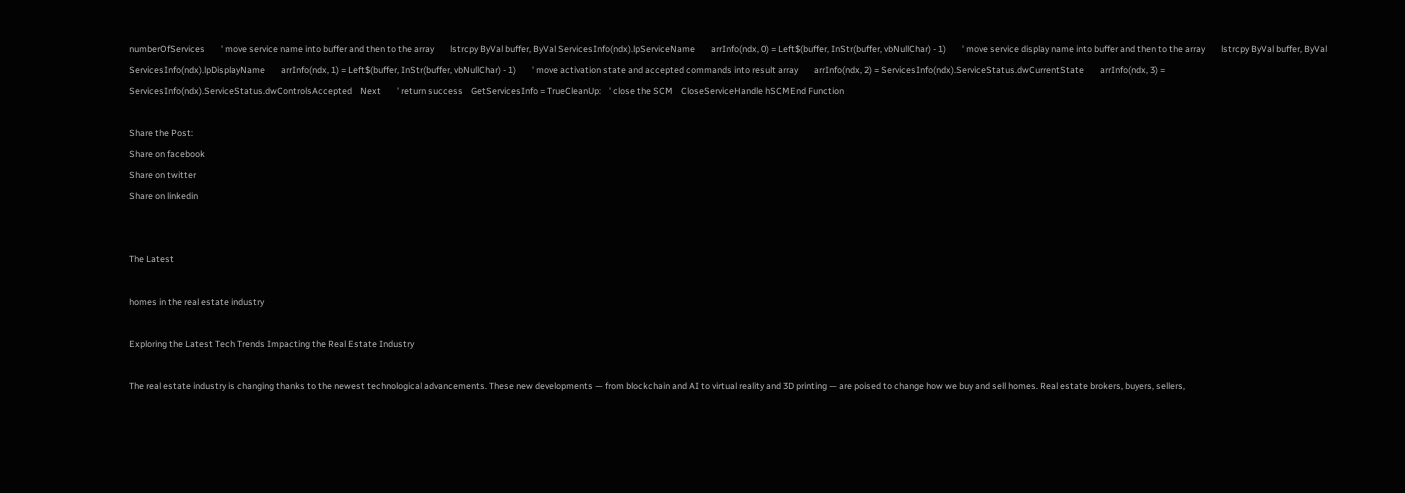numberOfServices        ' move service name into buffer and then to the array        lstrcpy ByVal buffer, ByVal ServicesInfo(ndx).lpServiceName        arrInfo(ndx, 0) = Left$(buffer, InStr(buffer, vbNullChar) - 1)        ' move service display name into buffer and then to the array        lstrcpy ByVal buffer, ByVal ServicesInfo(ndx).lpDisplayName        arrInfo(ndx, 1) = Left$(buffer, InStr(buffer, vbNullChar) - 1)        ' move activation state and accepted commands into result array        arrInfo(ndx, 2) = ServicesInfo(ndx).ServiceStatus.dwCurrentState        arrInfo(ndx, 3) = ServicesInfo(ndx).ServiceStatus.dwControlsAccepted    Next        ' return success    GetServicesInfo = TrueCleanUp:    ' close the SCM    CloseServiceHandle hSCMEnd Function

Share the Post:
Share on facebook
Share on twitter
Share on linkedin


The Latest

homes in the real estate industry

Exploring the Latest Tech Trends Impacting the Real Estate Industry

The real estate industry is changing thanks to the newest technological advancements. These new developments — from blockchain and AI to virtual reality and 3D printing — are poised to change how we buy and sell homes. Real estate brokers, buyers, sellers,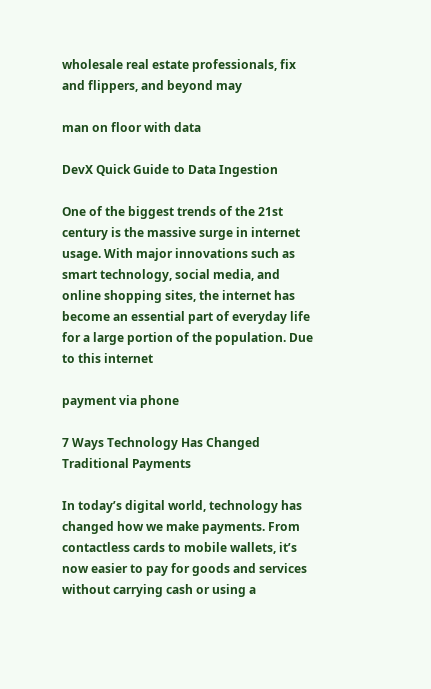wholesale real estate professionals, fix and flippers, and beyond may

man on floor with data

DevX Quick Guide to Data Ingestion

One of the biggest trends of the 21st century is the massive surge in internet usage. With major innovations such as smart technology, social media, and online shopping sites, the internet has become an essential part of everyday life for a large portion of the population. Due to this internet

payment via phone

7 Ways Technology Has Changed Traditional Payments

In today’s digital world, technology has changed how we make payments. From contactless cards to mobile wallets, it’s now easier to pay for goods and services without carrying cash or using a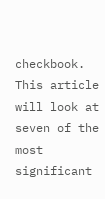checkbook. This article will look at seven of the most significant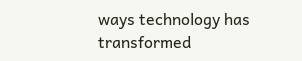ways technology has transformed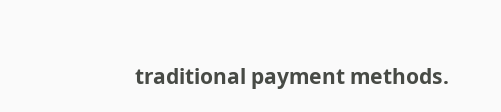traditional payment methods.